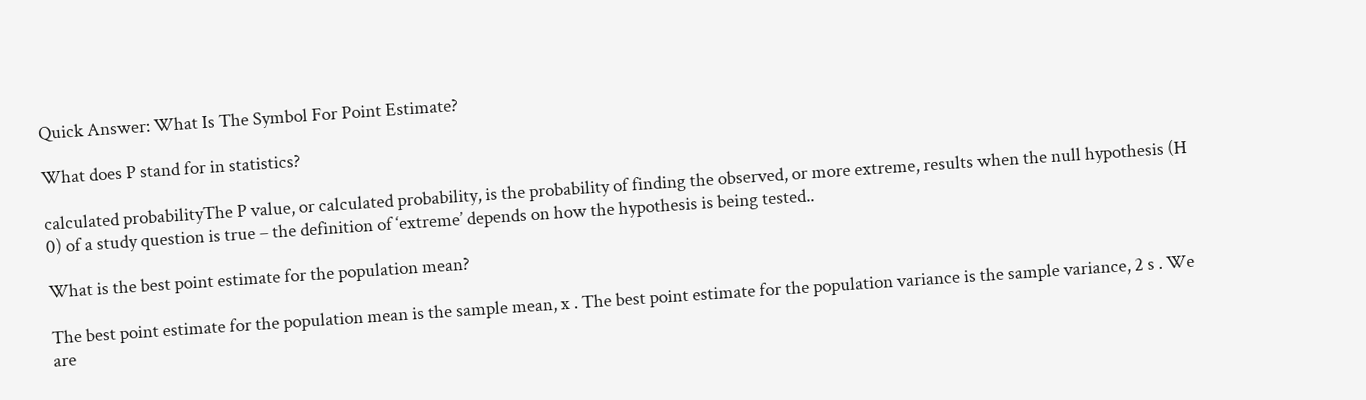Quick Answer: What Is The Symbol For Point Estimate?

What does P stand for in statistics?

calculated probabilityThe P value, or calculated probability, is the probability of finding the observed, or more extreme, results when the null hypothesis (H 0) of a study question is true – the definition of ‘extreme’ depends on how the hypothesis is being tested..

What is the best point estimate for the population mean?

The best point estimate for the population mean is the sample mean, x . The best point estimate for the population variance is the sample variance, 2 s . We are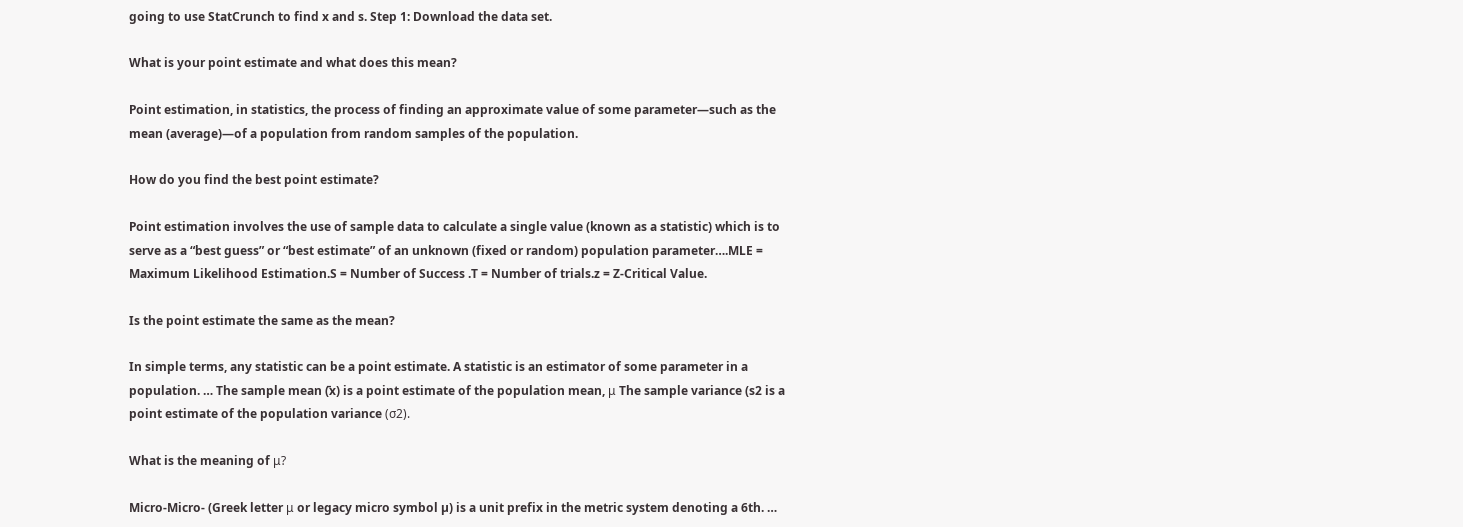going to use StatCrunch to find x and s. Step 1: Download the data set.

What is your point estimate and what does this mean?

Point estimation, in statistics, the process of finding an approximate value of some parameter—such as the mean (average)—of a population from random samples of the population.

How do you find the best point estimate?

Point estimation involves the use of sample data to calculate a single value (known as a statistic) which is to serve as a “best guess” or “best estimate” of an unknown (fixed or random) population parameter….MLE = Maximum Likelihood Estimation.S = Number of Success .T = Number of trials.z = Z-Critical Value.

Is the point estimate the same as the mean?

In simple terms, any statistic can be a point estimate. A statistic is an estimator of some parameter in a population. … The sample mean (̄x) is a point estimate of the population mean, μ The sample variance (s2 is a point estimate of the population variance (σ2).

What is the meaning of μ?

Micro-Micro- (Greek letter μ or legacy micro symbol µ) is a unit prefix in the metric system denoting a 6th. …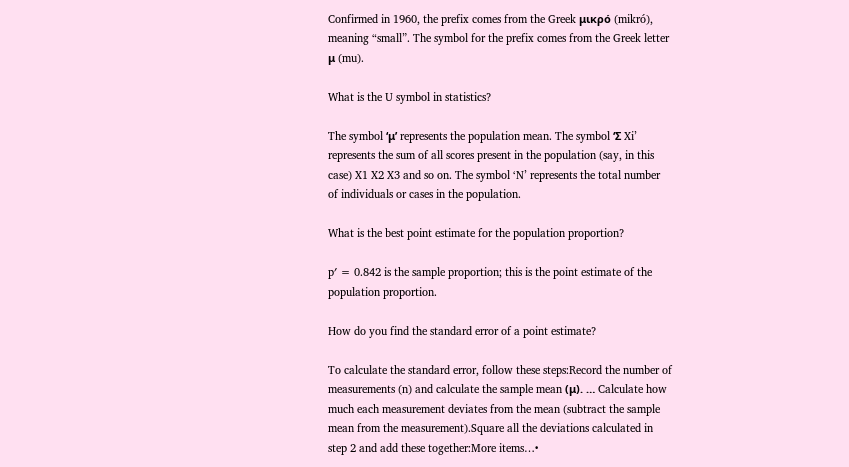Confirmed in 1960, the prefix comes from the Greek μικρό (mikró), meaning “small”. The symbol for the prefix comes from the Greek letter μ (mu).

What is the U symbol in statistics?

The symbol ‘μ’ represents the population mean. The symbol ‘Σ Xi’ represents the sum of all scores present in the population (say, in this case) X1 X2 X3 and so on. The symbol ‘N’ represents the total number of individuals or cases in the population.

What is the best point estimate for the population proportion?

p′ = 0.842 is the sample proportion; this is the point estimate of the population proportion.

How do you find the standard error of a point estimate?

To calculate the standard error, follow these steps:Record the number of measurements (n) and calculate the sample mean (μ). … Calculate how much each measurement deviates from the mean (subtract the sample mean from the measurement).Square all the deviations calculated in step 2 and add these together:More items…•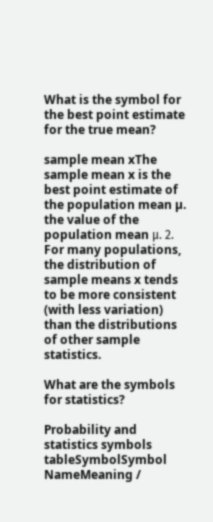What is the symbol for the best point estimate for the true mean?

sample mean xThe sample mean x is the best point estimate of the population mean µ. the value of the population mean μ. 2. For many populations, the distribution of sample means x tends to be more consistent (with less variation) than the distributions of other sample statistics.

What are the symbols for statistics?

Probability and statistics symbols tableSymbolSymbol NameMeaning /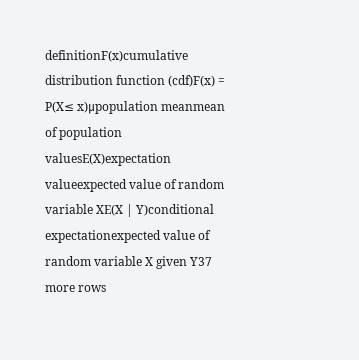definitionF(x)cumulative distribution function (cdf)F(x) = P(X≤ x)μpopulation meanmean of population valuesE(X)expectation valueexpected value of random variable XE(X | Y)conditional expectationexpected value of random variable X given Y37 more rows